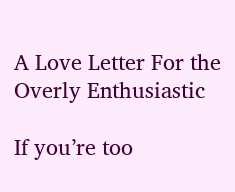A Love Letter For the Overly Enthusiastic

If you’re too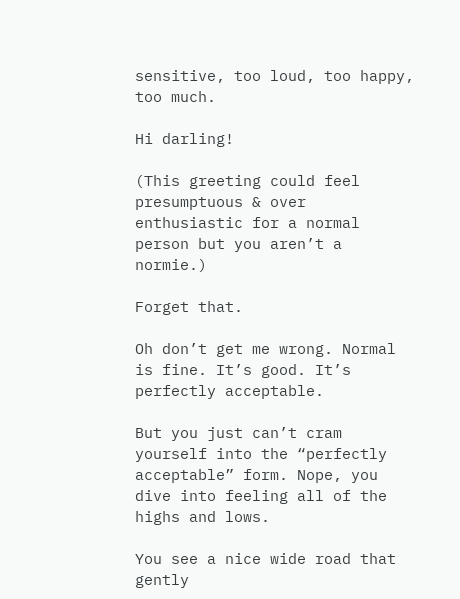sensitive, too loud, too happy, too much.

Hi darling!

(This greeting could feel presumptuous & over enthusiastic for a normal person but you aren’t a normie.)

Forget that.

Oh don’t get me wrong. Normal is fine. It’s good. It’s perfectly acceptable.

But you just can’t cram yourself into the “perfectly acceptable” form. Nope, you dive into feeling all of the highs and lows.

You see a nice wide road that gently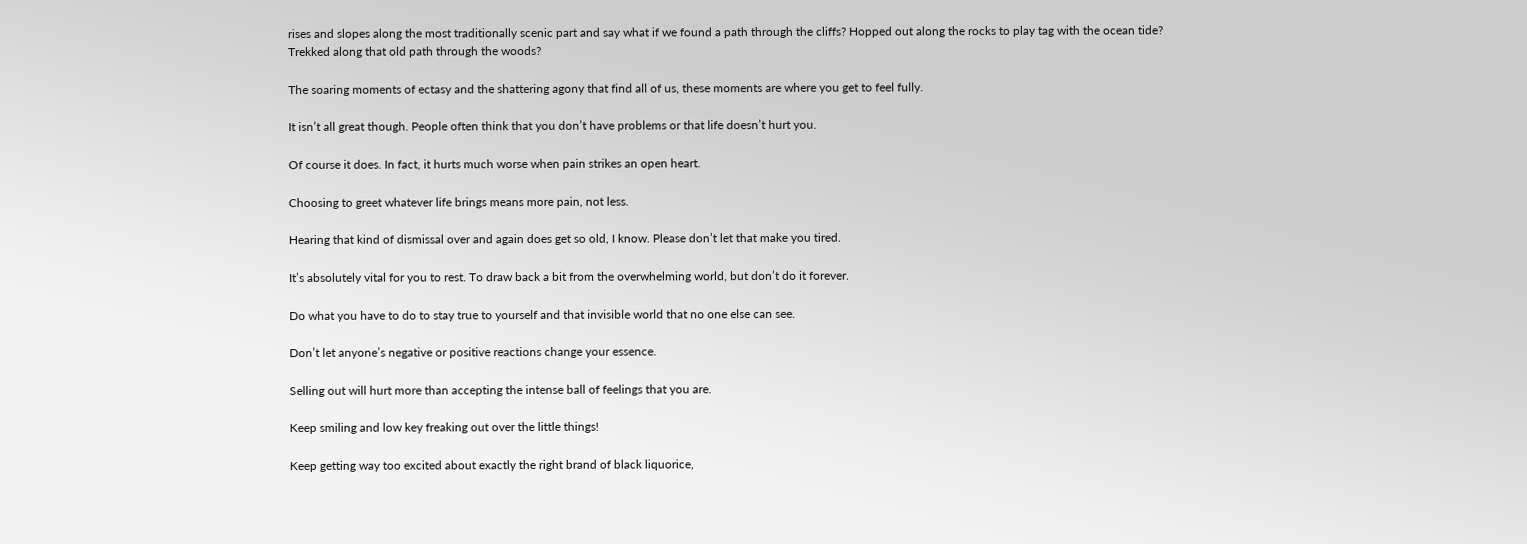rises and slopes along the most traditionally scenic part and say what if we found a path through the cliffs? Hopped out along the rocks to play tag with the ocean tide? Trekked along that old path through the woods?

The soaring moments of ectasy and the shattering agony that find all of us, these moments are where you get to feel fully.

It isn’t all great though. People often think that you don’t have problems or that life doesn’t hurt you.

Of course it does. In fact, it hurts much worse when pain strikes an open heart.

Choosing to greet whatever life brings means more pain, not less.

Hearing that kind of dismissal over and again does get so old, I know. Please don’t let that make you tired.

It’s absolutely vital for you to rest. To draw back a bit from the overwhelming world, but don’t do it forever.

Do what you have to do to stay true to yourself and that invisible world that no one else can see.

Don’t let anyone’s negative or positive reactions change your essence.

Selling out will hurt more than accepting the intense ball of feelings that you are.

Keep smiling and low key freaking out over the little things!

Keep getting way too excited about exactly the right brand of black liquorice,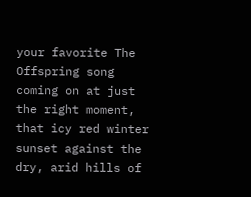your favorite The Offspring song coming on at just the right moment, that icy red winter sunset against the dry, arid hills of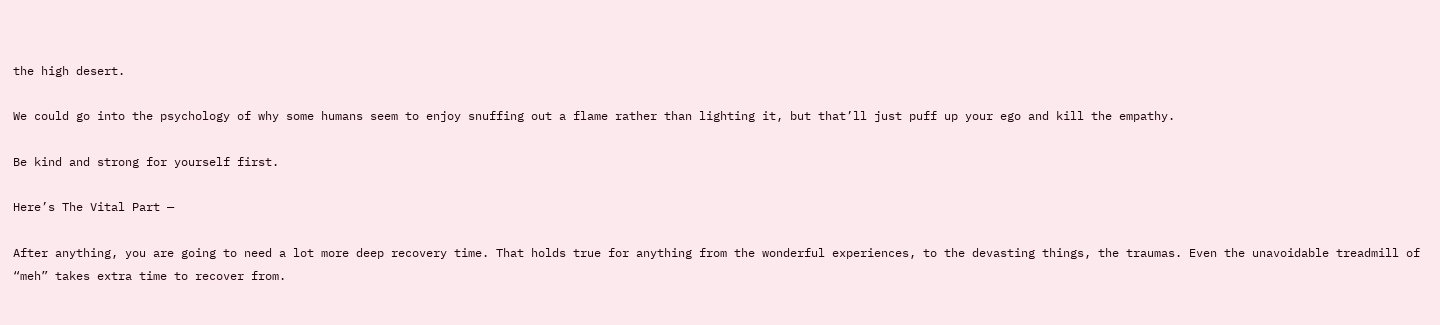the high desert.

We could go into the psychology of why some humans seem to enjoy snuffing out a flame rather than lighting it, but that’ll just puff up your ego and kill the empathy.

Be kind and strong for yourself first.

Here’s The Vital Part —

After anything, you are going to need a lot more deep recovery time. That holds true for anything from the wonderful experiences, to the devasting things, the traumas. Even the unavoidable treadmill of “meh” takes extra time to recover from.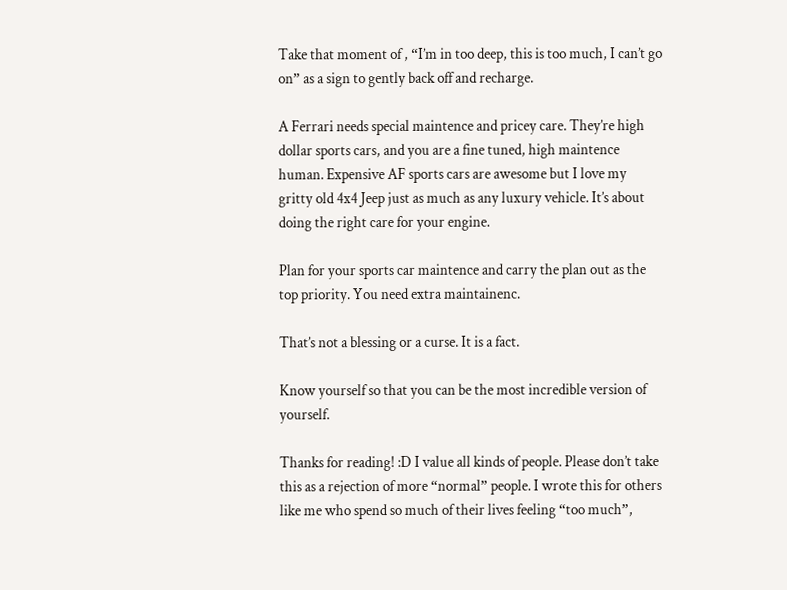Take that moment of , “I’m in too deep, this is too much, I can’t go on” as a sign to gently back off and recharge.

A Ferrari needs special maintence and pricey care. They’re high dollar sports cars, and you are a fine tuned, high maintence human. Expensive AF sports cars are awesome but I love my gritty old 4x4 Jeep just as much as any luxury vehicle. It’s about doing the right care for your engine.

Plan for your sports car maintence and carry the plan out as the top priority. You need extra maintainenc.

That’s not a blessing or a curse. It is a fact.

Know yourself so that you can be the most incredible version of yourself.

Thanks for reading! :D I value all kinds of people. Please don’t take this as a rejection of more “normal” people. I wrote this for others like me who spend so much of their lives feeling “too much”,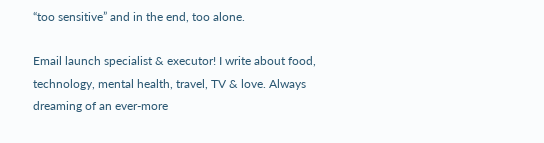“too sensitive” and in the end, too alone.

Email launch specialist & executor! I write about food, technology, mental health, travel, TV & love. Always dreaming of an ever-more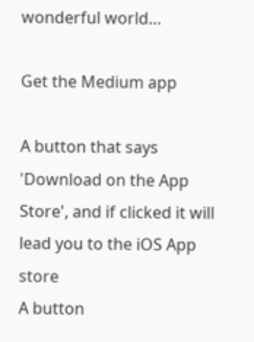wonderful world…

Get the Medium app

A button that says 'Download on the App Store', and if clicked it will lead you to the iOS App store
A button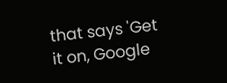that says 'Get it on, Google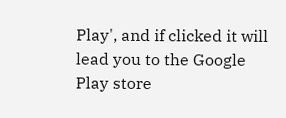Play', and if clicked it will lead you to the Google Play store